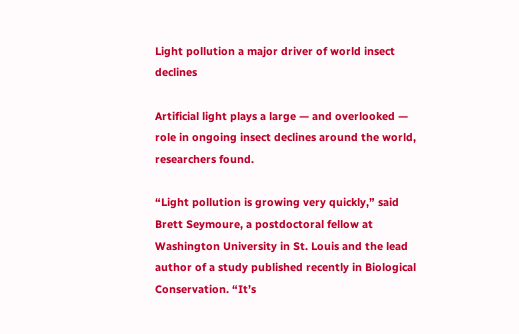Light pollution a major driver of world insect declines

Artificial light plays a large — and overlooked — role in ongoing insect declines around the world, researchers found.

“Light pollution is growing very quickly,” said Brett Seymoure, a postdoctoral fellow at Washington University in St. Louis and the lead author of a study published recently in Biological Conservation. “It’s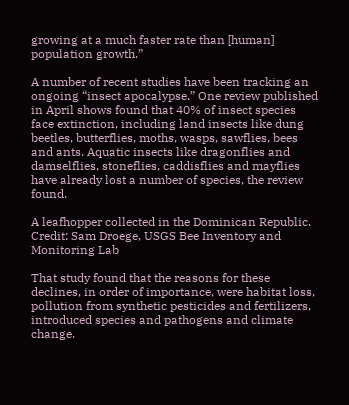growing at a much faster rate than [human] population growth.”

A number of recent studies have been tracking an ongoing “insect apocalypse.” One review published in April shows found that 40% of insect species face extinction, including land insects like dung beetles, butterflies, moths, wasps, sawflies, bees and ants. Aquatic insects like dragonflies and damselflies, stoneflies, caddisflies and mayflies have already lost a number of species, the review found.

A leafhopper collected in the Dominican Republic.
Credit: Sam Droege, USGS Bee Inventory and Monitoring Lab

That study found that the reasons for these declines, in order of importance, were habitat loss, pollution from synthetic pesticides and fertilizers, introduced species and pathogens and climate change.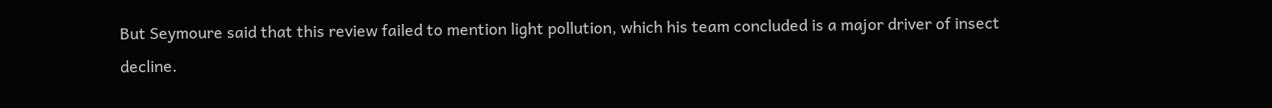But Seymoure said that this review failed to mention light pollution, which his team concluded is a major driver of insect decline.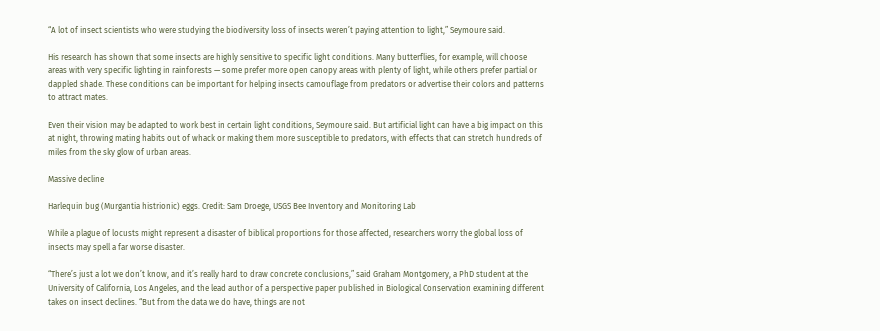“A lot of insect scientists who were studying the biodiversity loss of insects weren’t paying attention to light,” Seymoure said.

His research has shown that some insects are highly sensitive to specific light conditions. Many butterflies, for example, will choose areas with very specific lighting in rainforests — some prefer more open canopy areas with plenty of light, while others prefer partial or dappled shade. These conditions can be important for helping insects camouflage from predators or advertise their colors and patterns to attract mates.

Even their vision may be adapted to work best in certain light conditions, Seymoure said. But artificial light can have a big impact on this at night, throwing mating habits out of whack or making them more susceptible to predators, with effects that can stretch hundreds of miles from the sky glow of urban areas.

Massive decline

Harlequin bug (Murgantia histrionic) eggs. Credit: Sam Droege, USGS Bee Inventory and Monitoring Lab

While a plague of locusts might represent a disaster of biblical proportions for those affected, researchers worry the global loss of insects may spell a far worse disaster.

“There’s just a lot we don’t know, and it’s really hard to draw concrete conclusions,” said Graham Montgomery, a PhD student at the University of California, Los Angeles, and the lead author of a perspective paper published in Biological Conservation examining different takes on insect declines. “But from the data we do have, things are not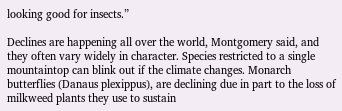looking good for insects.”

Declines are happening all over the world, Montgomery said, and they often vary widely in character. Species restricted to a single mountaintop can blink out if the climate changes. Monarch butterflies (Danaus plexippus), are declining due in part to the loss of milkweed plants they use to sustain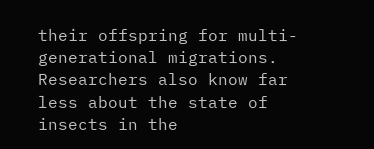their offspring for multi-generational migrations. Researchers also know far less about the state of insects in the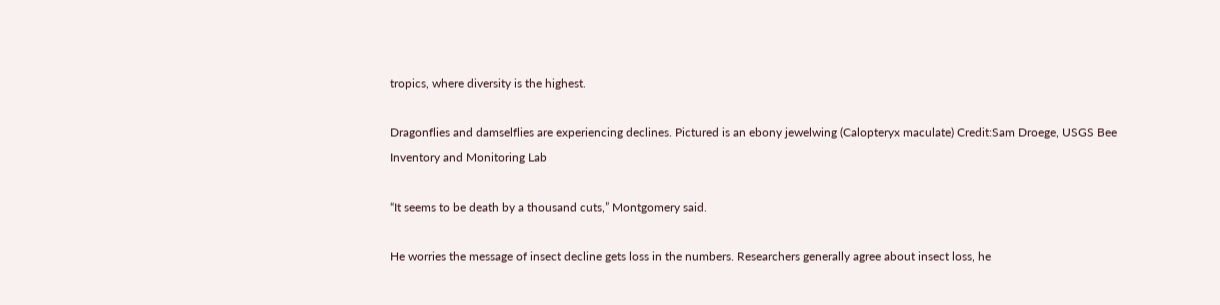tropics, where diversity is the highest.

Dragonflies and damselflies are experiencing declines. Pictured is an ebony jewelwing (Calopteryx maculate) Credit:Sam Droege, USGS Bee Inventory and Monitoring Lab

“It seems to be death by a thousand cuts,” Montgomery said.

He worries the message of insect decline gets loss in the numbers. Researchers generally agree about insect loss, he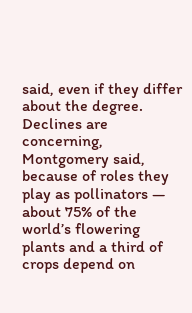said, even if they differ about the degree. Declines are concerning, Montgomery said, because of roles they play as pollinators — about 75% of the world’s flowering plants and a third of crops depend on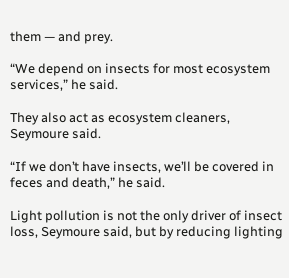them — and prey.

“We depend on insects for most ecosystem services,” he said.

They also act as ecosystem cleaners, Seymoure said.

“If we don’t have insects, we’ll be covered in feces and death,” he said.

Light pollution is not the only driver of insect loss, Seymoure said, but by reducing lighting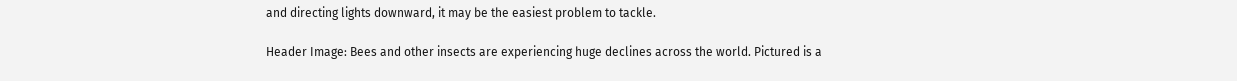and directing lights downward, it may be the easiest problem to tackle.

Header Image: Bees and other insects are experiencing huge declines across the world. Pictured is a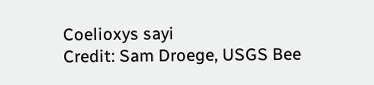Coelioxys sayi
Credit: Sam Droege, USGS Bee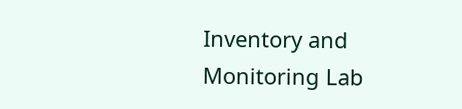Inventory and Monitoring Lab